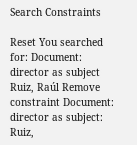Search Constraints

Reset You searched for: Document: director as subject Ruiz, Raúl Remove constraint Document: director as subject: Ruiz,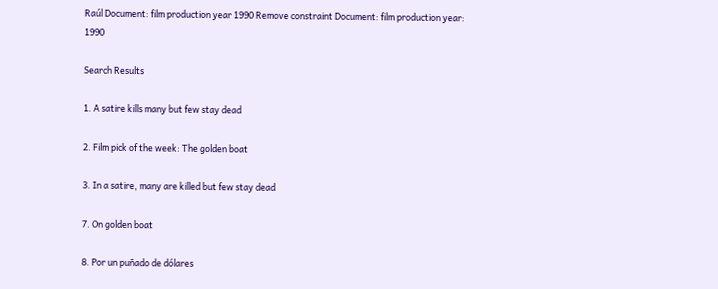Raúl Document: film production year 1990 Remove constraint Document: film production year: 1990

Search Results

1. A satire kills many but few stay dead

2. Film pick of the week: The golden boat

3. In a satire, many are killed but few stay dead

7. On golden boat

8. Por un puñado de dólares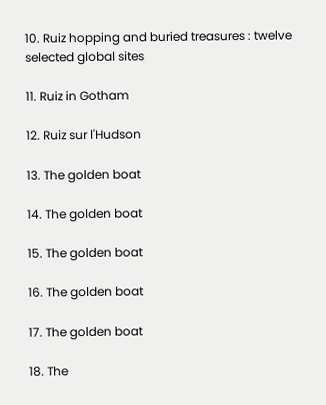10. Ruiz hopping and buried treasures : twelve selected global sites

11. Ruiz in Gotham

12. Ruiz sur l'Hudson

13. The golden boat

14. The golden boat

15. The golden boat

16. The golden boat

17. The golden boat

18. The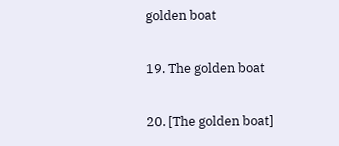golden boat

19. The golden boat

20. [The golden boat]